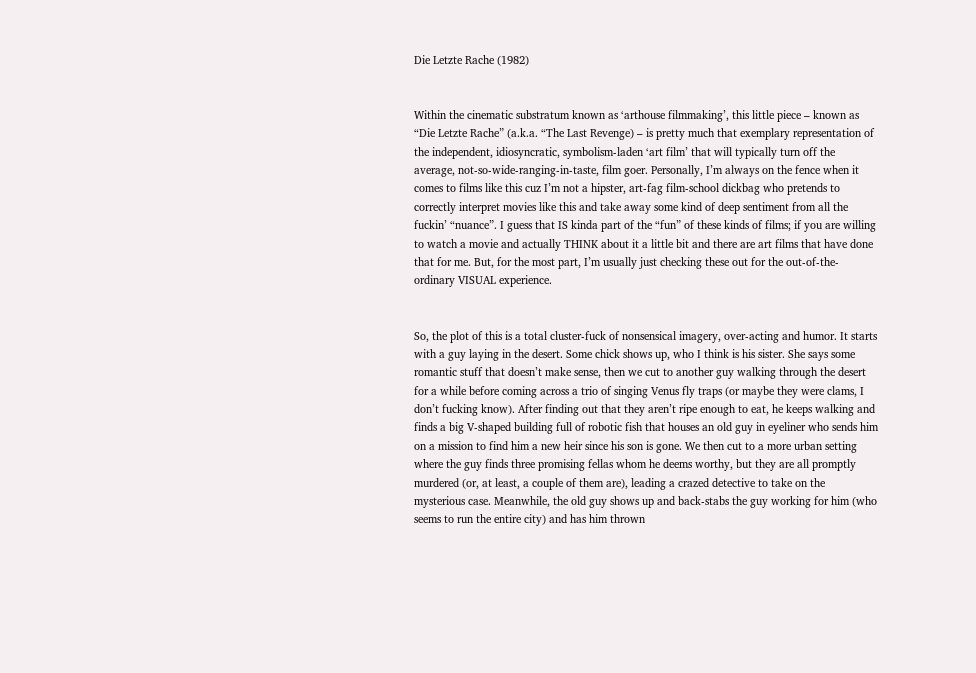Die Letzte Rache (1982)


Within the cinematic substratum known as ‘arthouse filmmaking’, this little piece – known as “Die Letzte Rache” (a.k.a. “The Last Revenge) – is pretty much that exemplary representation of the independent, idiosyncratic, symbolism-laden ‘art film’ that will typically turn off the average, not-so-wide-ranging-in-taste, film goer. Personally, I’m always on the fence when it comes to films like this cuz I’m not a hipster, art-fag film-school dickbag who pretends to correctly interpret movies like this and take away some kind of deep sentiment from all the fuckin’ “nuance”. I guess that IS kinda part of the “fun” of these kinds of films; if you are willing to watch a movie and actually THINK about it a little bit and there are art films that have done that for me. But, for the most part, I’m usually just checking these out for the out-of-the-ordinary VISUAL experience.


So, the plot of this is a total cluster-fuck of nonsensical imagery, over-acting and humor. It starts with a guy laying in the desert. Some chick shows up, who I think is his sister. She says some romantic stuff that doesn’t make sense, then we cut to another guy walking through the desert for a while before coming across a trio of singing Venus fly traps (or maybe they were clams, I don’t fucking know). After finding out that they aren’t ripe enough to eat, he keeps walking and finds a big V-shaped building full of robotic fish that houses an old guy in eyeliner who sends him on a mission to find him a new heir since his son is gone. We then cut to a more urban setting where the guy finds three promising fellas whom he deems worthy, but they are all promptly murdered (or, at least, a couple of them are), leading a crazed detective to take on the mysterious case. Meanwhile, the old guy shows up and back-stabs the guy working for him (who seems to run the entire city) and has him thrown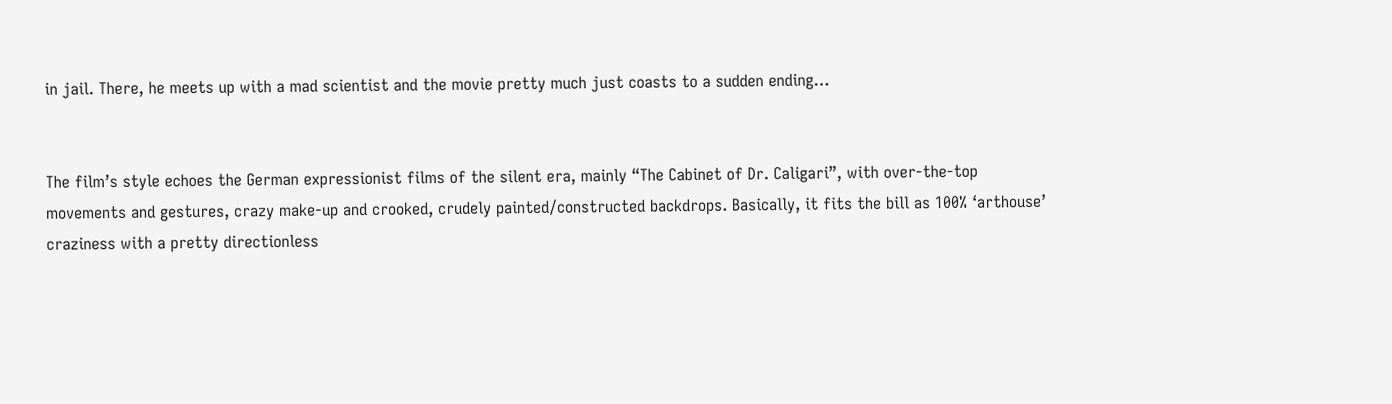in jail. There, he meets up with a mad scientist and the movie pretty much just coasts to a sudden ending…


The film’s style echoes the German expressionist films of the silent era, mainly “The Cabinet of Dr. Caligari”, with over-the-top movements and gestures, crazy make-up and crooked, crudely painted/constructed backdrops. Basically, it fits the bill as 100% ‘arthouse’ craziness with a pretty directionless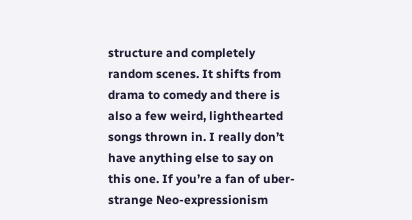structure and completely random scenes. It shifts from drama to comedy and there is also a few weird, lighthearted songs thrown in. I really don’t have anything else to say on this one. If you’re a fan of uber-strange Neo-expressionism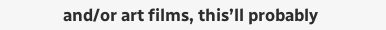and/or art films, this’ll probably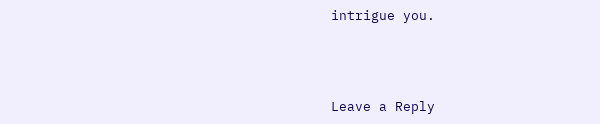intrigue you.



Leave a Reply